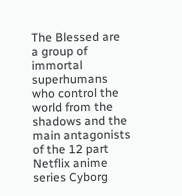The Blessed are a group of immortal superhumans who control the world from the shadows and the main antagonists of the 12 part Netflix anime series Cyborg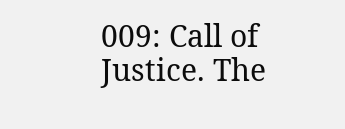009: Call of Justice. The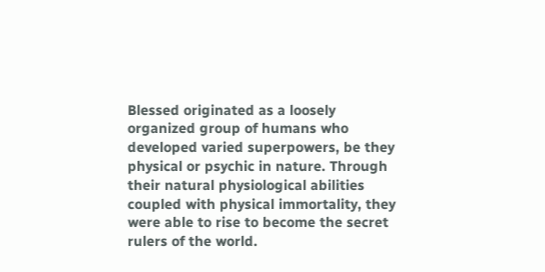Blessed originated as a loosely organized group of humans who developed varied superpowers, be they physical or psychic in nature. Through their natural physiological abilities coupled with physical immortality, they were able to rise to become the secret rulers of the world.